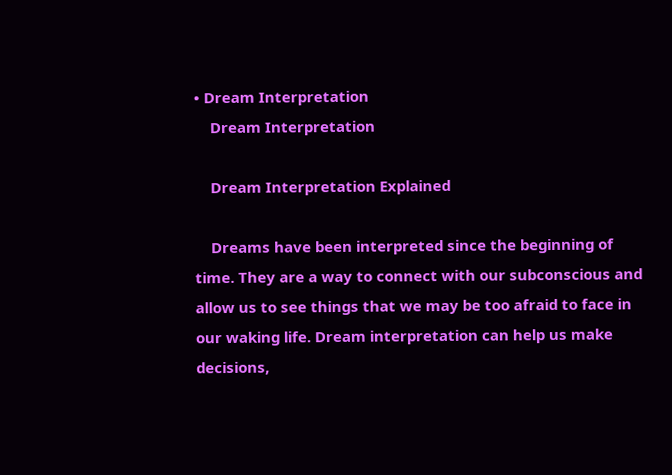• Dream Interpretation
    Dream Interpretation

    Dream Interpretation Explained

    Dreams have been interpreted since the beginning of time. They are a way to connect with our subconscious and allow us to see things that we may be too afraid to face in our waking life. Dream interpretation can help us make decisions,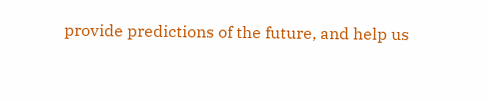provide predictions of the future, and help us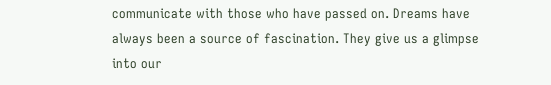communicate with those who have passed on. Dreams have always been a source of fascination. They give us a glimpse into our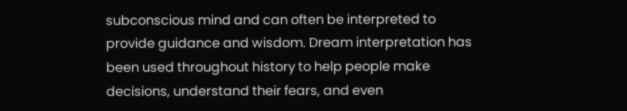subconscious mind and can often be interpreted to provide guidance and wisdom. Dream interpretation has been used throughout history to help people make decisions, understand their fears, and even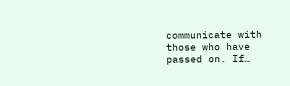communicate with those who have passed on. If…